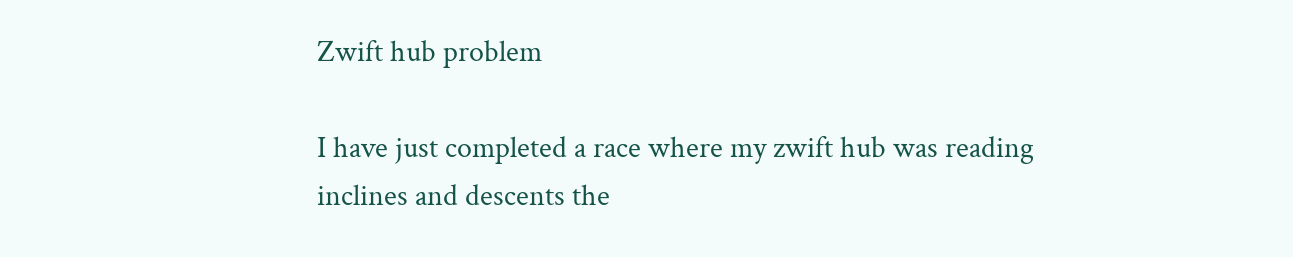Zwift hub problem

I have just completed a race where my zwift hub was reading inclines and descents the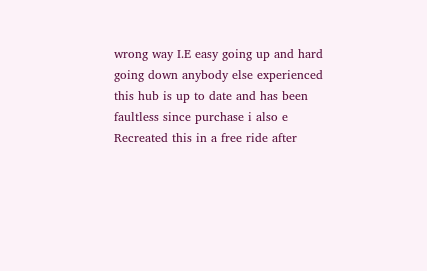wrong way I.E easy going up and hard going down anybody else experienced this hub is up to date and has been faultless since purchase i also e
Recreated this in a free ride after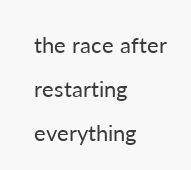the race after restarting everything